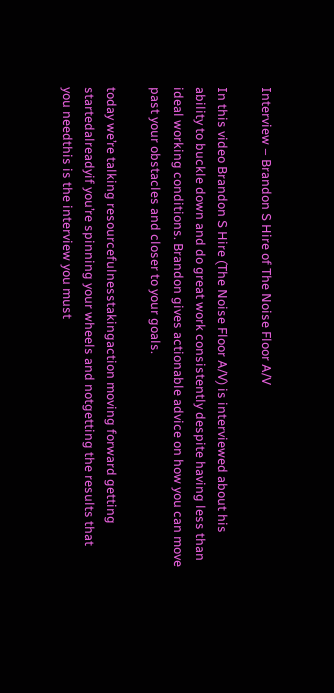Interview – Brandon S Hire of The Noise Floor A/V

In this video Brandon S Hire (The Noise Floor A/V) is interviewed about his ability to buckle down and do great work consistently despite having less than ideal working conditions. Brandon gives actionable advice on how you can move past your obstacles and closer to your goals.

today we’re talking resourcefulnesstakingaction moving forward getting startedalreadyif you’re spinning your wheels and notgetting the results that you needthis is the interview you must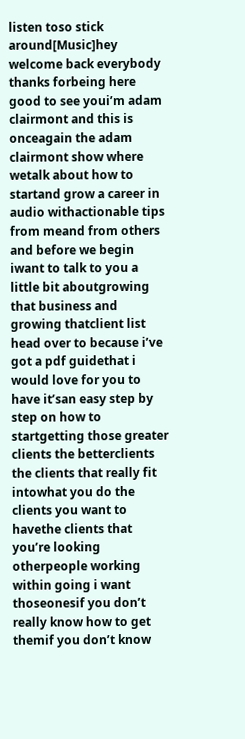listen toso stick around[Music]hey welcome back everybody thanks forbeing here good to see youi’m adam clairmont and this is onceagain the adam clairmont show where wetalk about how to startand grow a career in audio withactionable tips from meand from others and before we begin iwant to talk to you a little bit aboutgrowing that business and growing thatclient list head over to because i’ve got a pdf guidethat i would love for you to have it’san easy step by step on how to startgetting those greater clients the betterclients the clients that really fit intowhat you do the clients you want to havethe clients that you’re looking otherpeople working within going i want thoseonesif you don’t really know how to get themif you don’t know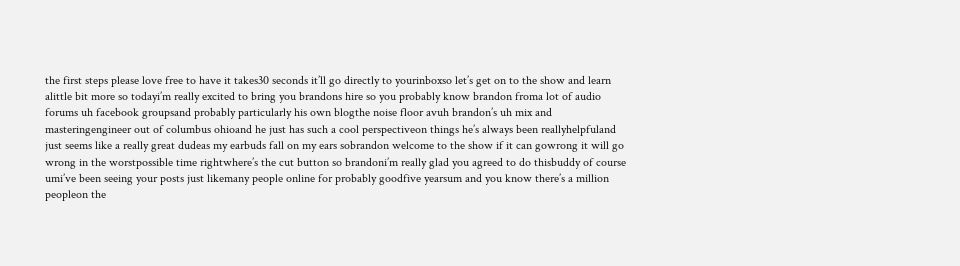the first steps please love free to have it takes30 seconds it’ll go directly to yourinboxso let’s get on to the show and learn alittle bit more so todayi’m really excited to bring you brandons hire so you probably know brandon froma lot of audio forums uh facebook groupsand probably particularly his own blogthe noise floor avuh brandon’s uh mix and masteringengineer out of columbus ohioand he just has such a cool perspectiveon things he’s always been reallyhelpfuland just seems like a really great dudeas my earbuds fall on my ears sobrandon welcome to the show if it can gowrong it will go wrong in the worstpossible time rightwhere’s the cut button so brandoni’m really glad you agreed to do thisbuddy of course umi’ve been seeing your posts just likemany people online for probably goodfive yearsum and you know there’s a million peopleon the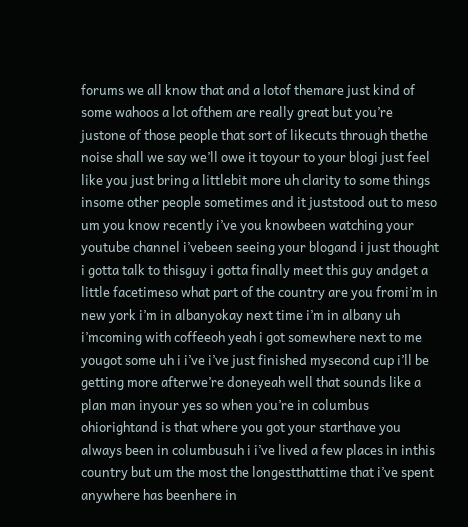forums we all know that and a lotof themare just kind of some wahoos a lot ofthem are really great but you’re justone of those people that sort of likecuts through thethe noise shall we say we’ll owe it toyour to your blogi just feel like you just bring a littlebit more uh clarity to some things insome other people sometimes and it juststood out to meso um you know recently i’ve you knowbeen watching your youtube channel i’vebeen seeing your blogand i just thought i gotta talk to thisguy i gotta finally meet this guy andget a little facetimeso what part of the country are you fromi’m in new york i’m in albanyokay next time i’m in albany uh i’mcoming with coffeeoh yeah i got somewhere next to me yougot some uh i i’ve i’ve just finished mysecond cup i’ll be getting more afterwe’re doneyeah well that sounds like a plan man inyour yes so when you’re in columbus ohiorightand is that where you got your starthave you always been in columbusuh i i’ve lived a few places in inthis country but um the most the longestthattime that i’ve spent anywhere has beenhere in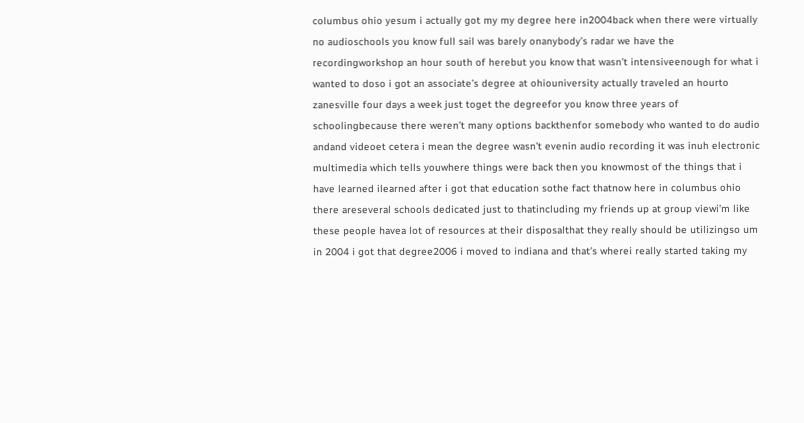columbus ohio yesum i actually got my my degree here in2004back when there were virtually no audioschools you know full sail was barely onanybody’s radar we have the recordingworkshop an hour south of herebut you know that wasn’t intensiveenough for what i wanted to doso i got an associate’s degree at ohiouniversity actually traveled an hourto zanesville four days a week just toget the degreefor you know three years of schoolingbecause there weren’t many options backthenfor somebody who wanted to do audio andand videoet cetera i mean the degree wasn’t evenin audio recording it was inuh electronic multimedia which tells youwhere things were back then you knowmost of the things that i have learned ilearned after i got that education sothe fact thatnow here in columbus ohio there areseveral schools dedicated just to thatincluding my friends up at group viewi’m like these people havea lot of resources at their disposalthat they really should be utilizingso um in 2004 i got that degree2006 i moved to indiana and that’s wherei really started taking my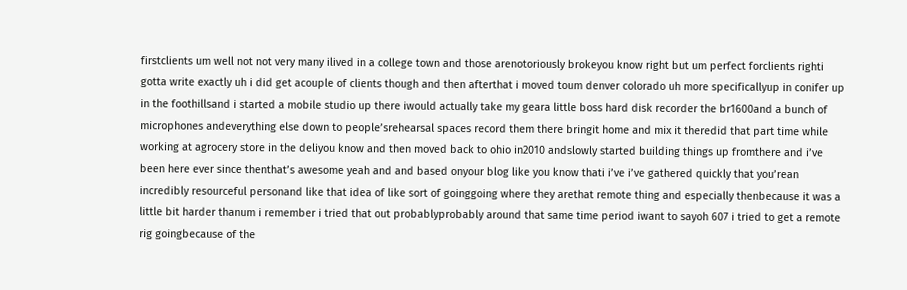firstclients um well not not very many ilived in a college town and those arenotoriously brokeyou know right but um perfect forclients righti gotta write exactly uh i did get acouple of clients though and then afterthat i moved toum denver colorado uh more specificallyup in conifer up in the foothillsand i started a mobile studio up there iwould actually take my geara little boss hard disk recorder the br1600and a bunch of microphones andeverything else down to people’srehearsal spaces record them there bringit home and mix it theredid that part time while working at agrocery store in the deliyou know and then moved back to ohio in2010 andslowly started building things up fromthere and i’ve been here ever since thenthat’s awesome yeah and and based onyour blog like you know thati i’ve i’ve gathered quickly that you’rean incredibly resourceful personand like that idea of like sort of goinggoing where they arethat remote thing and especially thenbecause it was a little bit harder thanum i remember i tried that out probablyprobably around that same time period iwant to sayoh 607 i tried to get a remote rig goingbecause of the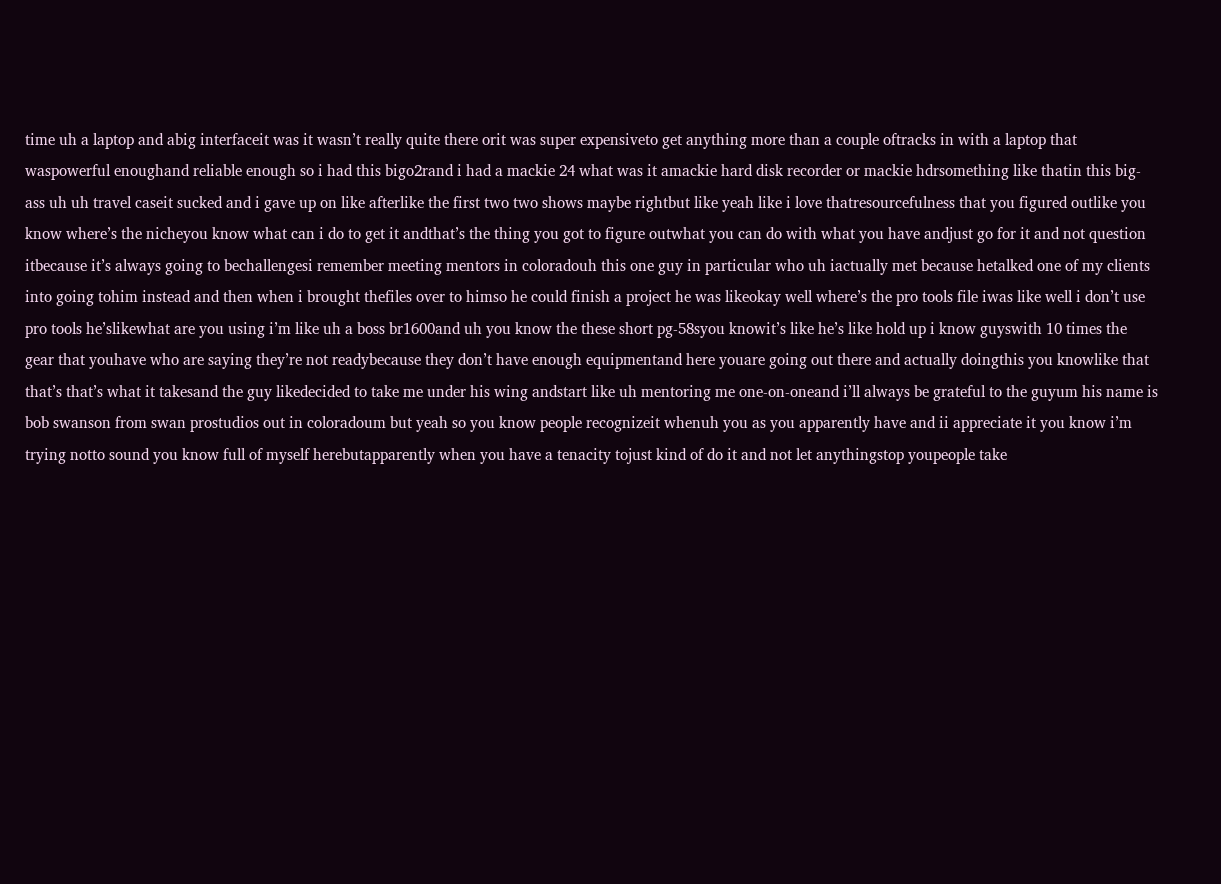time uh a laptop and abig interfaceit was it wasn’t really quite there orit was super expensiveto get anything more than a couple oftracks in with a laptop that waspowerful enoughand reliable enough so i had this bigo2rand i had a mackie 24 what was it amackie hard disk recorder or mackie hdrsomething like thatin this big-ass uh uh travel caseit sucked and i gave up on like afterlike the first two two shows maybe rightbut like yeah like i love thatresourcefulness that you figured outlike you know where’s the nicheyou know what can i do to get it andthat’s the thing you got to figure outwhat you can do with what you have andjust go for it and not question itbecause it’s always going to bechallengesi remember meeting mentors in coloradouh this one guy in particular who uh iactually met because hetalked one of my clients into going tohim instead and then when i brought thefiles over to himso he could finish a project he was likeokay well where’s the pro tools file iwas like well i don’t use pro tools he’slikewhat are you using i’m like uh a boss br1600and uh you know the these short pg-58syou knowit’s like he’s like hold up i know guyswith 10 times the gear that youhave who are saying they’re not readybecause they don’t have enough equipmentand here youare going out there and actually doingthis you knowlike that that’s that’s what it takesand the guy likedecided to take me under his wing andstart like uh mentoring me one-on-oneand i’ll always be grateful to the guyum his name is bob swanson from swan prostudios out in coloradoum but yeah so you know people recognizeit whenuh you as you apparently have and ii appreciate it you know i’m trying notto sound you know full of myself herebutapparently when you have a tenacity tojust kind of do it and not let anythingstop youpeople take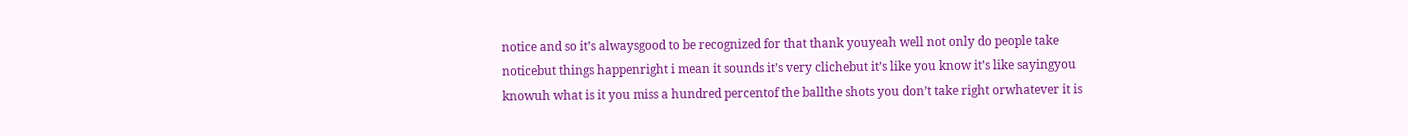notice and so it’s alwaysgood to be recognized for that thank youyeah well not only do people take noticebut things happenright i mean it sounds it’s very clichebut it’s like you know it’s like sayingyou knowuh what is it you miss a hundred percentof the ballthe shots you don’t take right orwhatever it is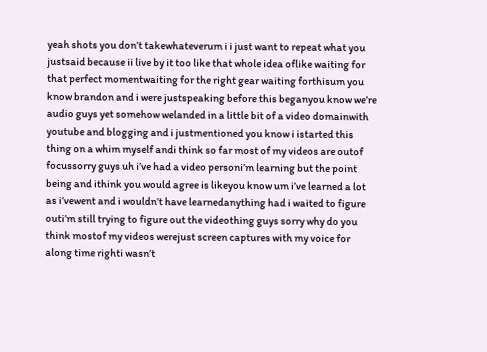yeah shots you don’t takewhateverum i i just want to repeat what you justsaid because ii live by it too like that whole idea oflike waiting for that perfect momentwaiting for the right gear waiting forthisum you know brandon and i were justspeaking before this beganyou know we’re audio guys yet somehow welanded in a little bit of a video domainwith youtube and blogging and i justmentioned you know i istarted this thing on a whim myself andi think so far most of my videos are outof focussorry guys uh i’ve had a video personi’m learning but the point being and ithink you would agree is likeyou know um i’ve learned a lot as i’vewent and i wouldn’t have learnedanything had i waited to figure outi’m still trying to figure out the videothing guys sorry why do you think mostof my videos werejust screen captures with my voice for along time righti wasn’t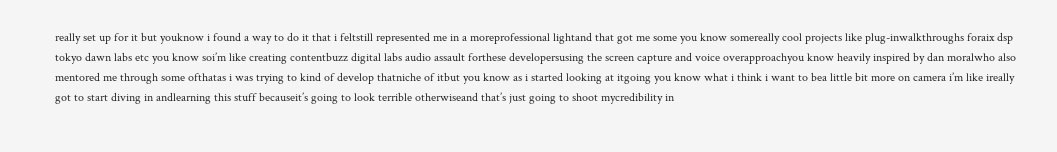really set up for it but youknow i found a way to do it that i feltstill represented me in a moreprofessional lightand that got me some you know somereally cool projects like plug-inwalkthroughs foraix dsp tokyo dawn labs etc you know soi’m like creating contentbuzz digital labs audio assault forthese developersusing the screen capture and voice overapproachyou know heavily inspired by dan moralwho also mentored me through some ofthatas i was trying to kind of develop thatniche of itbut you know as i started looking at itgoing you know what i think i want to bea little bit more on camera i’m like ireally got to start diving in andlearning this stuff becauseit’s going to look terrible otherwiseand that’s just going to shoot mycredibility in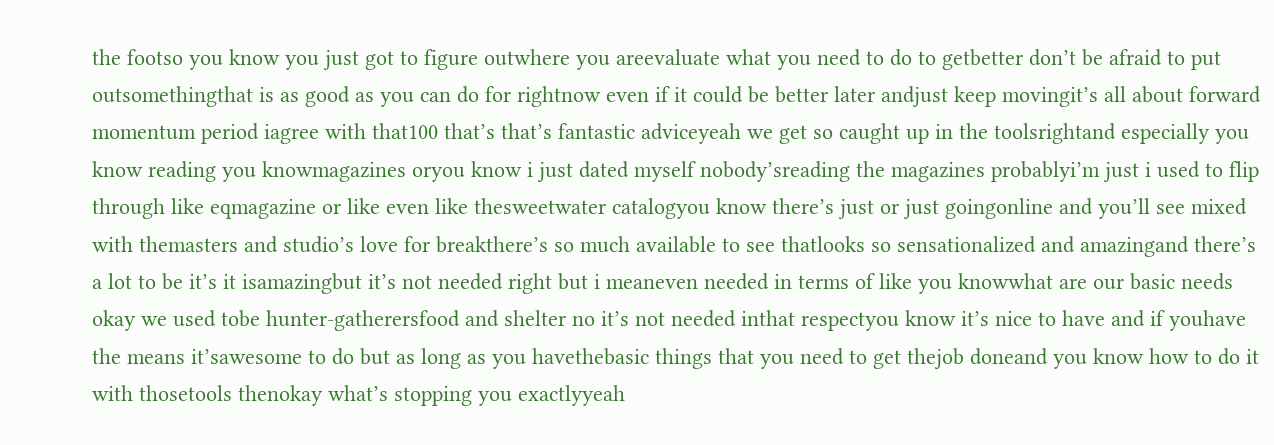the footso you know you just got to figure outwhere you areevaluate what you need to do to getbetter don’t be afraid to put outsomethingthat is as good as you can do for rightnow even if it could be better later andjust keep movingit’s all about forward momentum period iagree with that100 that’s that’s fantastic adviceyeah we get so caught up in the toolsrightand especially you know reading you knowmagazines oryou know i just dated myself nobody’sreading the magazines probablyi’m just i used to flip through like eqmagazine or like even like thesweetwater catalogyou know there’s just or just goingonline and you’ll see mixed with themasters and studio’s love for breakthere’s so much available to see thatlooks so sensationalized and amazingand there’s a lot to be it’s it isamazingbut it’s not needed right but i meaneven needed in terms of like you knowwhat are our basic needs okay we used tobe hunter-gatherersfood and shelter no it’s not needed inthat respectyou know it’s nice to have and if youhave the means it’sawesome to do but as long as you havethebasic things that you need to get thejob doneand you know how to do it with thosetools thenokay what’s stopping you exactlyyeah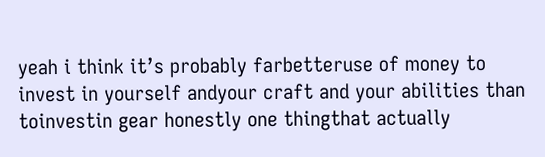yeah i think it’s probably farbetteruse of money to invest in yourself andyour craft and your abilities than toinvestin gear honestly one thingthat actually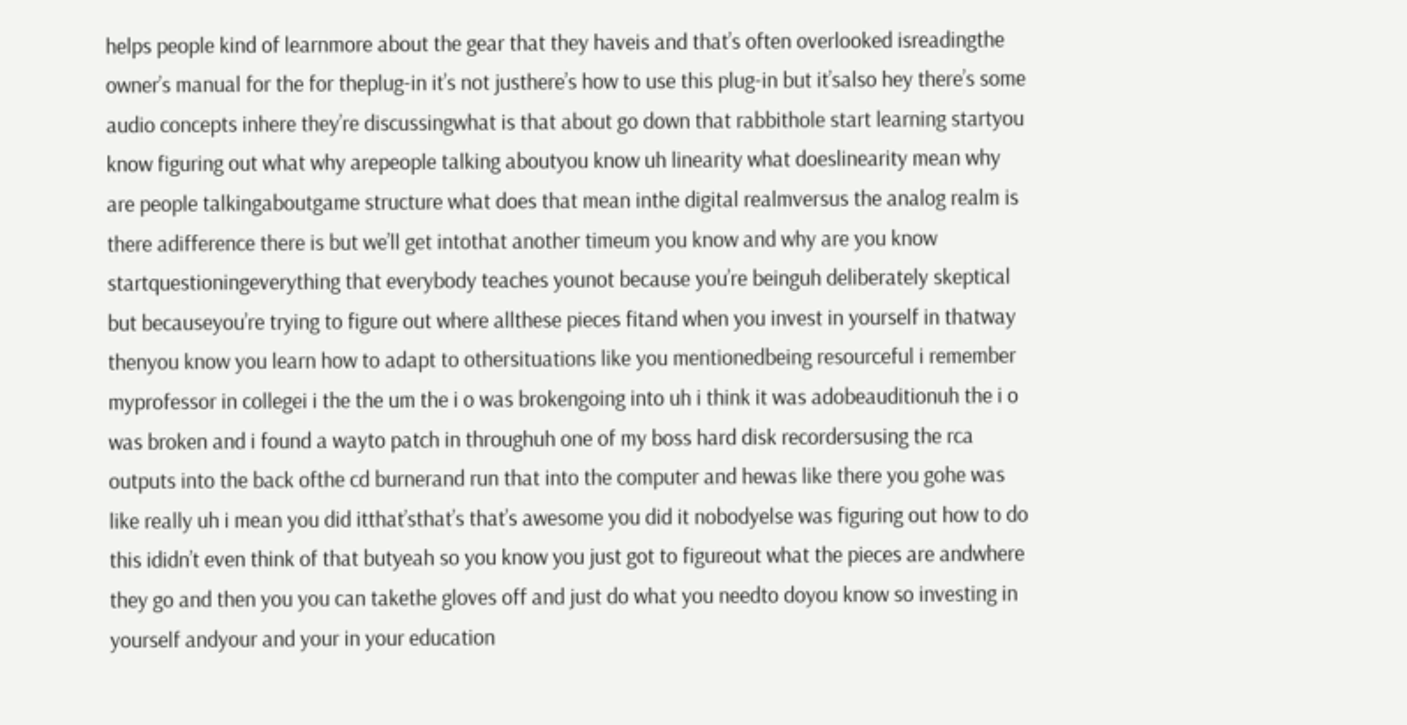helps people kind of learnmore about the gear that they haveis and that’s often overlooked isreadingthe owner’s manual for the for theplug-in it’s not justhere’s how to use this plug-in but it’salso hey there’s some audio concepts inhere they’re discussingwhat is that about go down that rabbithole start learning startyou know figuring out what why arepeople talking aboutyou know uh linearity what doeslinearity mean why are people talkingaboutgame structure what does that mean inthe digital realmversus the analog realm is there adifference there is but we’ll get intothat another timeum you know and why are you know startquestioningeverything that everybody teaches younot because you’re beinguh deliberately skeptical but becauseyou’re trying to figure out where allthese pieces fitand when you invest in yourself in thatway thenyou know you learn how to adapt to othersituations like you mentionedbeing resourceful i remember myprofessor in collegei i the the um the i o was brokengoing into uh i think it was adobeauditionuh the i o was broken and i found a wayto patch in throughuh one of my boss hard disk recordersusing the rca outputs into the back ofthe cd burnerand run that into the computer and hewas like there you gohe was like really uh i mean you did itthat’sthat’s that’s awesome you did it nobodyelse was figuring out how to do this ididn’t even think of that butyeah so you know you just got to figureout what the pieces are andwhere they go and then you you can takethe gloves off and just do what you needto doyou know so investing in yourself andyour and your in your education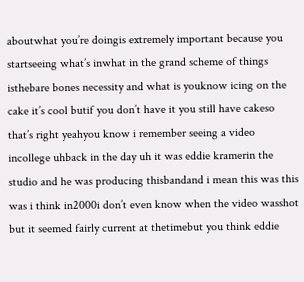aboutwhat you’re doingis extremely important because you startseeing what’s inwhat in the grand scheme of things isthebare bones necessity and what is youknow icing on the cake it’s cool butif you don’t have it you still have cakeso that’s right yeahyou know i remember seeing a video incollege uhback in the day uh it was eddie kramerin the studio and he was producing thisbandand i mean this was this was i think in2000i don’t even know when the video wasshot but it seemed fairly current at thetimebut you think eddie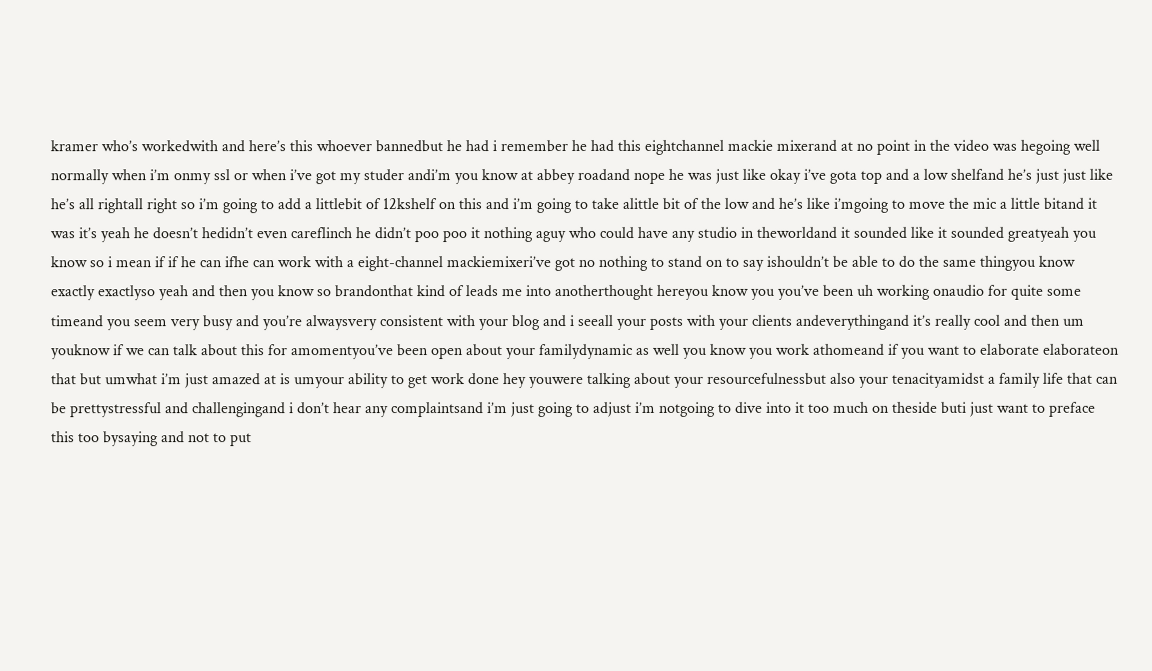kramer who’s workedwith and here’s this whoever bannedbut he had i remember he had this eightchannel mackie mixerand at no point in the video was hegoing well normally when i’m onmy ssl or when i’ve got my studer andi’m you know at abbey roadand nope he was just like okay i’ve gota top and a low shelfand he’s just just like he’s all rightall right so i’m going to add a littlebit of 12kshelf on this and i’m going to take alittle bit of the low and he’s like i’mgoing to move the mic a little bitand it was it’s yeah he doesn’t hedidn’t even careflinch he didn’t poo poo it nothing aguy who could have any studio in theworldand it sounded like it sounded greatyeah you know so i mean if if he can ifhe can work with a eight-channel mackiemixeri’ve got no nothing to stand on to say ishouldn’t be able to do the same thingyou know exactly exactlyso yeah and then you know so brandonthat kind of leads me into anotherthought hereyou know you you’ve been uh working onaudio for quite some timeand you seem very busy and you’re alwaysvery consistent with your blog and i seeall your posts with your clients andeverythingand it’s really cool and then um youknow if we can talk about this for amomentyou’ve been open about your familydynamic as well you know you work athomeand if you want to elaborate elaborateon that but umwhat i’m just amazed at is umyour ability to get work done hey youwere talking about your resourcefulnessbut also your tenacityamidst a family life that can be prettystressful and challengingand i don’t hear any complaintsand i’m just going to adjust i’m notgoing to dive into it too much on theside buti just want to preface this too bysaying and not to put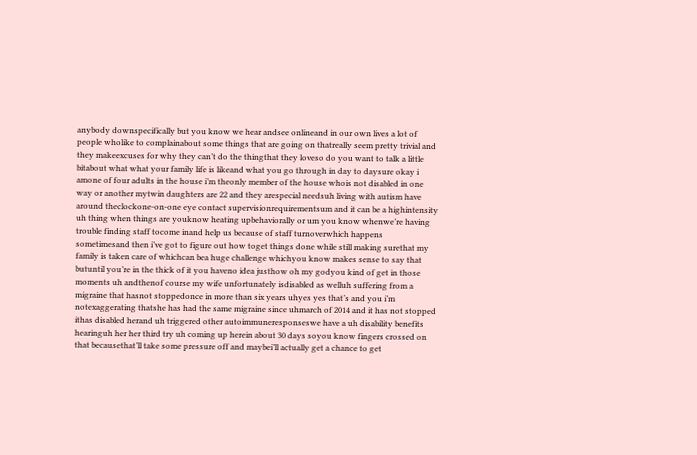anybody downspecifically but you know we hear andsee onlineand in our own lives a lot of people wholike to complainabout some things that are going on thatreally seem pretty trivial and they makeexcuses for why they can’t do the thingthat they loveso do you want to talk a little bitabout what what your family life is likeand what you go through in day to daysure okay i amone of four adults in the house i’m theonly member of the house whois not disabled in one way or another mytwin daughters are 22 and they arespecial needsuh living with autism have around theclockone-on-one eye contact supervisionrequirementsum and it can be a highintensity uh thing when things are youknow heating upbehaviorally or um you know whenwe’re having trouble finding staff tocome inand help us because of staff turnoverwhich happens sometimesand then i’ve got to figure out how toget things done while still making surethat my family is taken care of whichcan bea huge challenge whichyou know makes sense to say that butuntil you’re in the thick of it you haveno idea justhow oh my godyou kind of get in those moments uh andthenof course my wife unfortunately isdisabled as welluh suffering from a migraine that hasnot stoppedonce in more than six years uhyes yes that’s and you i’m notexaggerating thatshe has had the same migraine since uhmarch of 2014 and it has not stopped ithas disabled herand uh triggered other autoimmuneresponseswe have a uh disability benefits hearinguh her her third try uh coming up herein about 30 days soyou know fingers crossed on that becausethat’ll take some pressure off and maybei’ll actually get a chance to get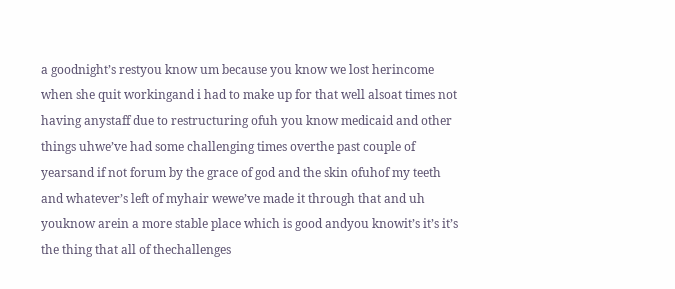a goodnight’s restyou know um because you know we lost herincome when she quit workingand i had to make up for that well alsoat times not having anystaff due to restructuring ofuh you know medicaid and other things uhwe’ve had some challenging times overthe past couple of yearsand if not forum by the grace of god and the skin ofuhof my teeth and whatever’s left of myhair wewe’ve made it through that and uh youknow arein a more stable place which is good andyou knowit’s it’s it’s the thing that all of thechallenges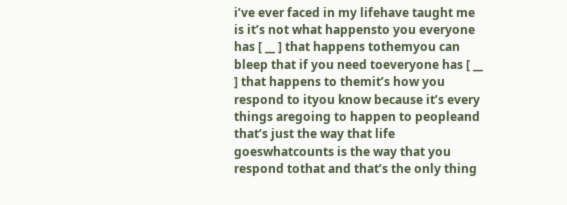i’ve ever faced in my lifehave taught me is it’s not what happensto you everyone has [ __ ] that happens tothemyou can bleep that if you need toeveryone has [ __ ] that happens to themit’s how you respond to ityou know because it’s every things aregoing to happen to peopleand that’s just the way that life goeswhatcounts is the way that you respond tothat and that’s the only thing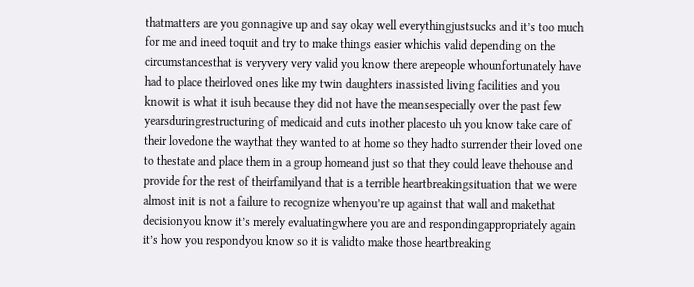thatmatters are you gonnagive up and say okay well everythingjustsucks and it’s too much for me and ineed toquit and try to make things easier whichis valid depending on the circumstancesthat is veryvery very valid you know there arepeople whounfortunately have had to place theirloved ones like my twin daughters inassisted living facilities and you knowit is what it isuh because they did not have the meansespecially over the past few yearsduringrestructuring of medicaid and cuts inother placesto uh you know take care of their lovedone the waythat they wanted to at home so they hadto surrender their loved one to thestate and place them in a group homeand just so that they could leave thehouse and provide for the rest of theirfamilyand that is a terrible heartbreakingsituation that we were almost init is not a failure to recognize whenyou’re up against that wall and makethat decisionyou know it’s merely evaluatingwhere you are and respondingappropriately again it’s how you respondyou know so it is validto make those heartbreaking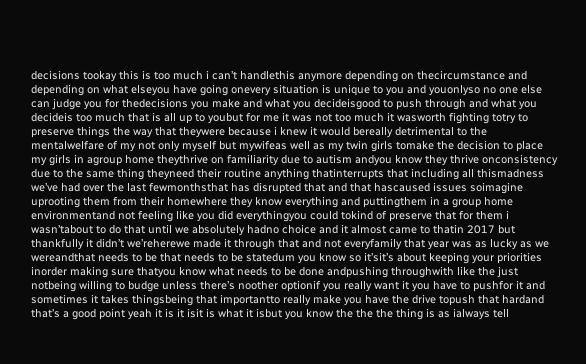decisions tookay this is too much i can’t handlethis anymore depending on thecircumstance and depending on what elseyou have going onevery situation is unique to you and youonlyso no one else can judge you for thedecisions you make and what you decideisgood to push through and what you decideis too much that is all up to youbut for me it was not too much it wasworth fighting totry to preserve things the way that theywere because i knew it would bereally detrimental to the mentalwelfare of my not only myself but mywifeas well as my twin girls tomake the decision to place my girls in agroup home theythrive on familiarity due to autism andyou know they thrive onconsistency due to the same thing theyneed their routine anything thatinterrupts that including all thismadness we’ve had over the last fewmonthsthat has disrupted that and that hascaused issues soimagine uprooting them from their homewhere they know everything and puttingthem in a group home environmentand not feeling like you did everythingyou could tokind of preserve that for them i wasn’tabout to do that until we absolutely hadno choice and it almost came to thatin 2017 but thankfully it didn’t we’reherewe made it through that and not everyfamily that year was as lucky as we wereandthat needs to be that needs to be statedum you know so it’sit’s about keeping your priorities inorder making sure thatyou know what needs to be done andpushing throughwith like the just notbeing willing to budge unless there’s noother optionif you really want it you have to pushfor it and sometimes it takes thingsbeing that importantto really make you have the drive topush that hardand that’s a good point yeah it is it isit is what it isbut you know the the the thing is as ialways tell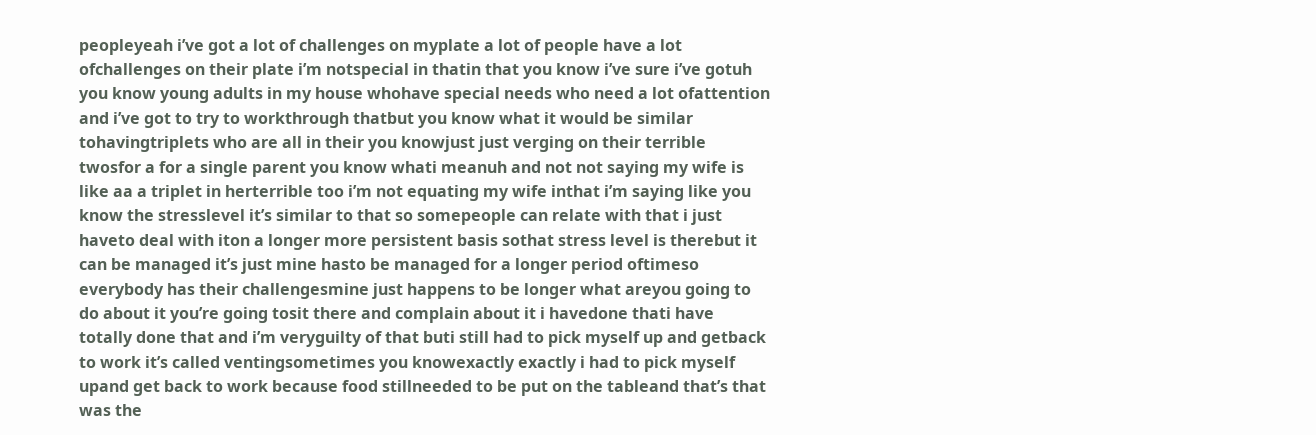peopleyeah i’ve got a lot of challenges on myplate a lot of people have a lot ofchallenges on their plate i’m notspecial in thatin that you know i’ve sure i’ve gotuh you know young adults in my house whohave special needs who need a lot ofattention and i’ve got to try to workthrough thatbut you know what it would be similar tohavingtriplets who are all in their you knowjust just verging on their terrible twosfor a for a single parent you know whati meanuh and not not saying my wife is like aa a triplet in herterrible too i’m not equating my wife inthat i’m saying like you know the stresslevel it’s similar to that so somepeople can relate with that i just haveto deal with iton a longer more persistent basis sothat stress level is therebut it can be managed it’s just mine hasto be managed for a longer period oftimeso everybody has their challengesmine just happens to be longer what areyou going to do about it you’re going tosit there and complain about it i havedone thati have totally done that and i’m veryguilty of that buti still had to pick myself up and getback to work it’s called ventingsometimes you knowexactly exactly i had to pick myself upand get back to work because food stillneeded to be put on the tableand that’s that was the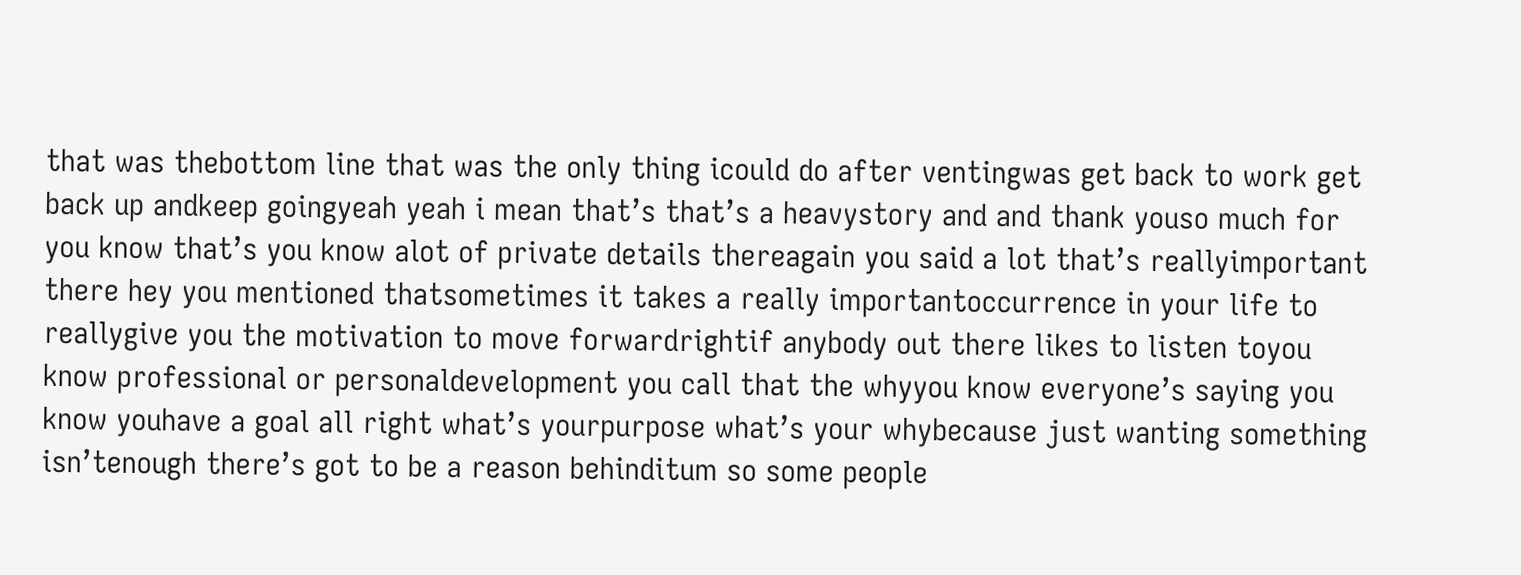that was thebottom line that was the only thing icould do after ventingwas get back to work get back up andkeep goingyeah yeah i mean that’s that’s a heavystory and and thank youso much for you know that’s you know alot of private details thereagain you said a lot that’s reallyimportant there hey you mentioned thatsometimes it takes a really importantoccurrence in your life to reallygive you the motivation to move forwardrightif anybody out there likes to listen toyou know professional or personaldevelopment you call that the whyyou know everyone’s saying you know youhave a goal all right what’s yourpurpose what’s your whybecause just wanting something isn’tenough there’s got to be a reason behinditum so some people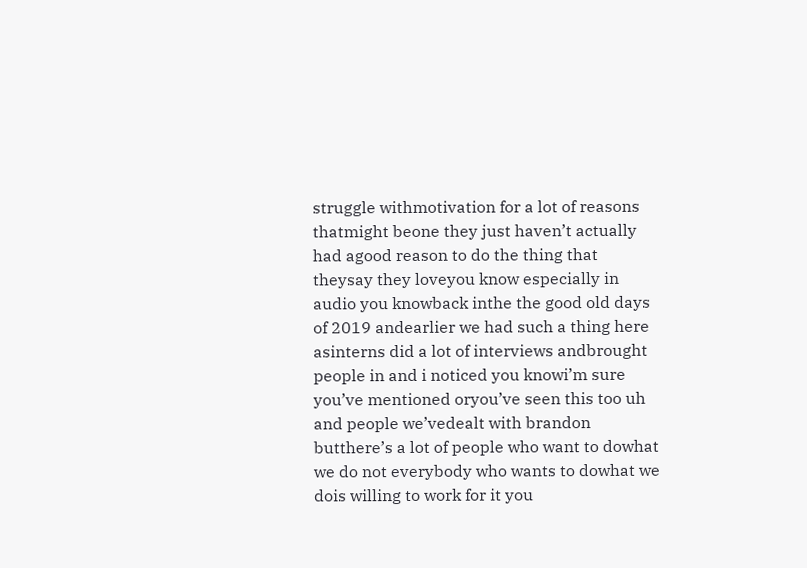struggle withmotivation for a lot of reasons thatmight beone they just haven’t actually had agood reason to do the thing that theysay they loveyou know especially in audio you knowback inthe the good old days of 2019 andearlier we had such a thing here asinterns did a lot of interviews andbrought people in and i noticed you knowi’m sure you’ve mentioned oryou’ve seen this too uh and people we’vedealt with brandon butthere’s a lot of people who want to dowhat we do not everybody who wants to dowhat we dois willing to work for it you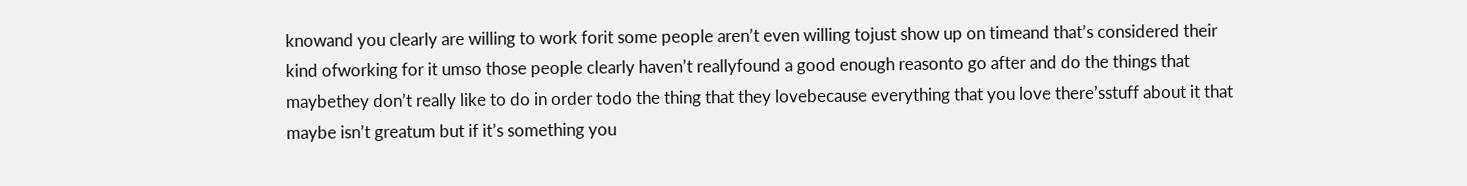knowand you clearly are willing to work forit some people aren’t even willing tojust show up on timeand that’s considered their kind ofworking for it umso those people clearly haven’t reallyfound a good enough reasonto go after and do the things that maybethey don’t really like to do in order todo the thing that they lovebecause everything that you love there’sstuff about it that maybe isn’t greatum but if it’s something you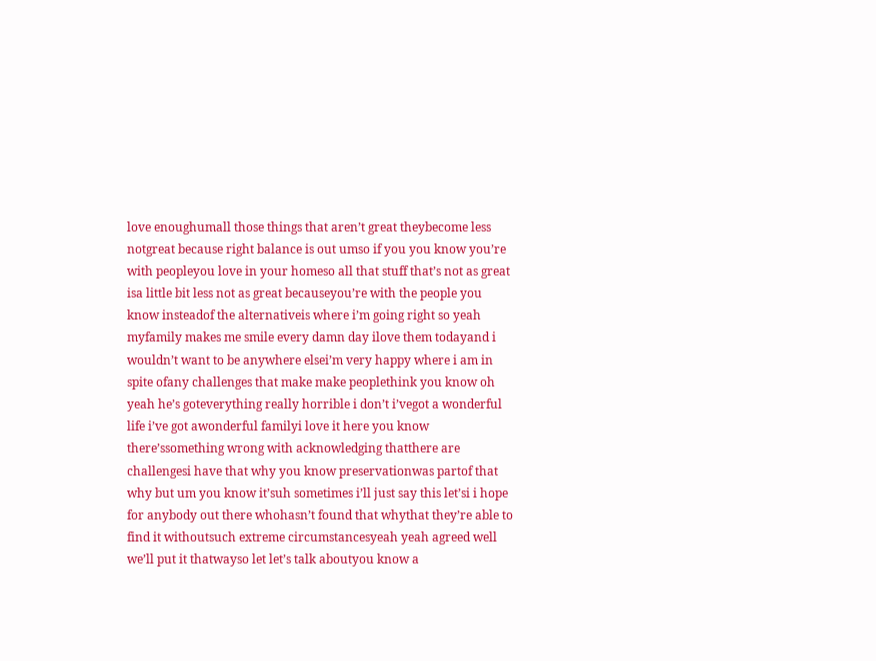love enoughumall those things that aren’t great theybecome less notgreat because right balance is out umso if you you know you’re with peopleyou love in your homeso all that stuff that’s not as great isa little bit less not as great becauseyou’re with the people you know insteadof the alternativeis where i’m going right so yeah myfamily makes me smile every damn day ilove them todayand i wouldn’t want to be anywhere elsei’m very happy where i am in spite ofany challenges that make make peoplethink you know oh yeah he’s goteverything really horrible i don’t i’vegot a wonderful life i’ve got awonderful familyi love it here you know there’ssomething wrong with acknowledging thatthere are challengesi have that why you know preservationwas partof that why but um you know it’suh sometimes i’ll just say this let’si i hope for anybody out there whohasn’t found that whythat they’re able to find it withoutsuch extreme circumstancesyeah yeah agreed well we’ll put it thatwayso let let’s talk aboutyou know a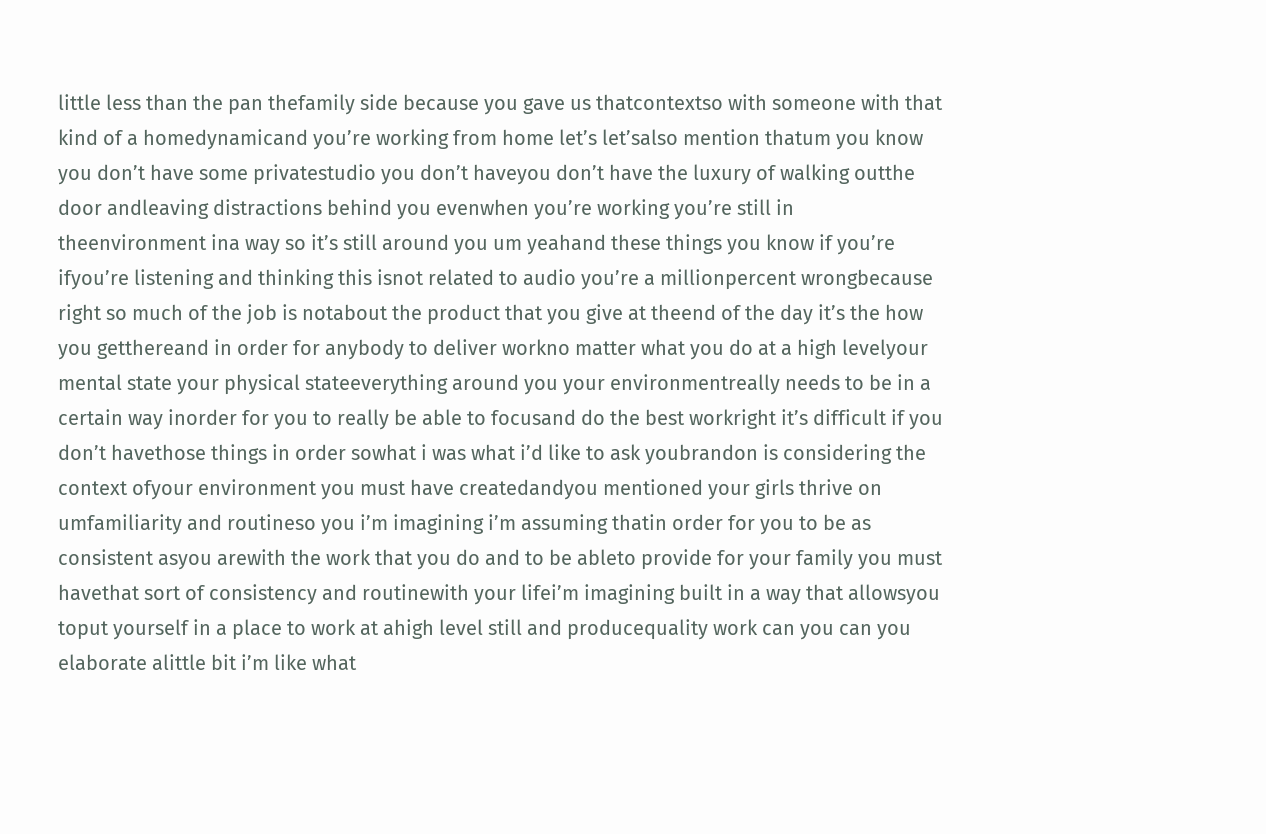little less than the pan thefamily side because you gave us thatcontextso with someone with that kind of a homedynamicand you’re working from home let’s let’salso mention thatum you know you don’t have some privatestudio you don’t haveyou don’t have the luxury of walking outthe door andleaving distractions behind you evenwhen you’re working you’re still in theenvironment ina way so it’s still around you um yeahand these things you know if you’re ifyou’re listening and thinking this isnot related to audio you’re a millionpercent wrongbecause right so much of the job is notabout the product that you give at theend of the day it’s the how you getthereand in order for anybody to deliver workno matter what you do at a high levelyour mental state your physical stateeverything around you your environmentreally needs to be in a certain way inorder for you to really be able to focusand do the best workright it’s difficult if you don’t havethose things in order sowhat i was what i’d like to ask youbrandon is considering the context ofyour environment you must have createdandyou mentioned your girls thrive on umfamiliarity and routineso you i’m imagining i’m assuming thatin order for you to be as consistent asyou arewith the work that you do and to be ableto provide for your family you must havethat sort of consistency and routinewith your lifei’m imagining built in a way that allowsyou toput yourself in a place to work at ahigh level still and producequality work can you can you elaborate alittle bit i’m like what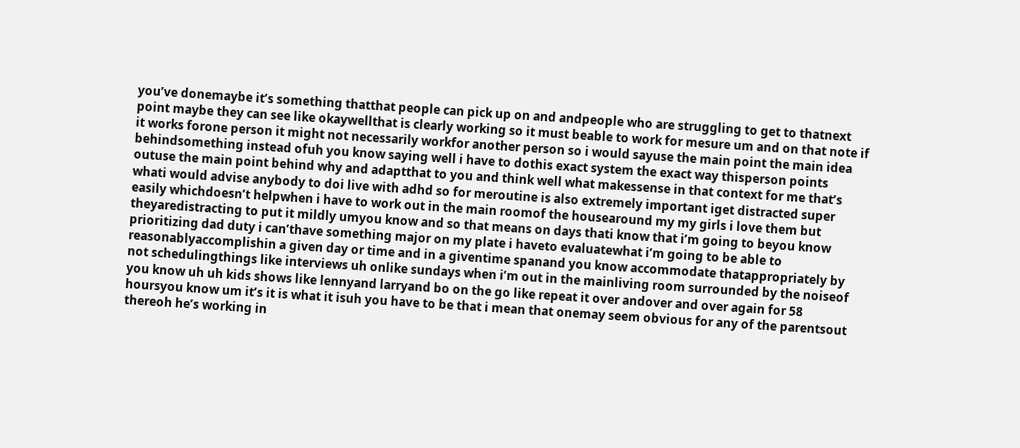you’ve donemaybe it’s something thatthat people can pick up on and andpeople who are struggling to get to thatnext point maybe they can see like okaywellthat is clearly working so it must beable to work for mesure um and on that note if it works forone person it might not necessarily workfor another person so i would sayuse the main point the main idea behindsomething instead ofuh you know saying well i have to dothis exact system the exact way thisperson points outuse the main point behind why and adaptthat to you and think well what makessense in that context for me that’s whati would advise anybody to doi live with adhd so for meroutine is also extremely important iget distracted super easily whichdoesn’t helpwhen i have to work out in the main roomof the housearound my my girls i love them but theyaredistracting to put it mildly umyou know and so that means on days thati know that i’m going to beyou know prioritizing dad duty i can’thave something major on my plate i haveto evaluatewhat i’m going to be able to reasonablyaccomplishin a given day or time and in a giventime spanand you know accommodate thatappropriately by not schedulingthings like interviews uh onlike sundays when i’m out in the mainliving room surrounded by the noiseof you know uh uh kids shows like lennyand larryand bo on the go like repeat it over andover and over again for 58 hoursyou know um it’s it is what it isuh you have to be that i mean that onemay seem obvious for any of the parentsout thereoh he’s working in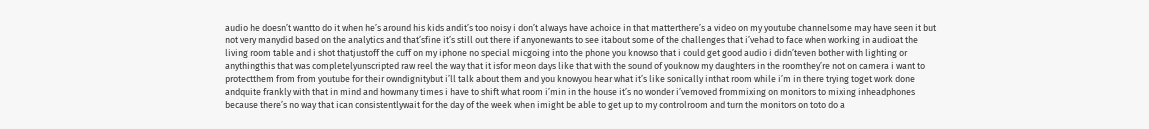audio he doesn’t wantto do it when he’s around his kids andit’s too noisy i don’t always have achoice in that matterthere’s a video on my youtube channelsome may have seen it but not very manydid based on the analytics and that’sfine it’s still out there if anyonewants to see itabout some of the challenges that i’vehad to face when working in audioat the living room table and i shot thatjustoff the cuff on my iphone no special micgoing into the phone you knowso that i could get good audio i didn’teven bother with lighting or anythingthis that was completelyunscripted raw reel the way that it isfor meon days like that with the sound of youknow my daughters in the roomthey’re not on camera i want to protectthem from from youtube for their owndignitybut i’ll talk about them and you knowyou hear what it’s like sonically inthat room while i’m in there trying toget work done andquite frankly with that in mind and howmany times i have to shift what room i’min in the house it’s no wonder i’vemoved frommixing on monitors to mixing inheadphones because there’s no way that ican consistentlywait for the day of the week when imight be able to get up to my controlroom and turn the monitors on toto do a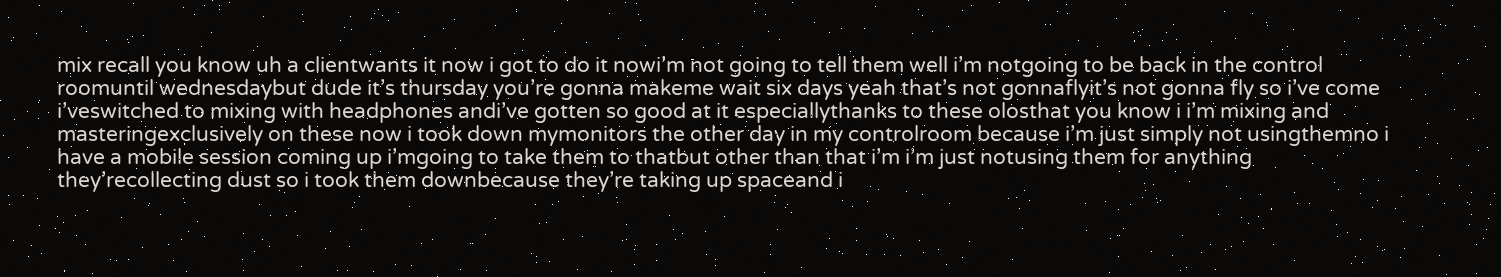mix recall you know uh a clientwants it now i got to do it nowi’m not going to tell them well i’m notgoing to be back in the control roomuntil wednesdaybut dude it’s thursday you’re gonna makeme wait six days yeah that’s not gonnaflyit’s not gonna fly so i’ve come i’veswitched to mixing with headphones andi’ve gotten so good at it especiallythanks to these olosthat you know i i’m mixing and masteringexclusively on these now i took down mymonitors the other day in my controlroom because i’m just simply not usingthemno i have a mobile session coming up i’mgoing to take them to thatbut other than that i’m i’m just notusing them for anything they’recollecting dust so i took them downbecause they’re taking up spaceand i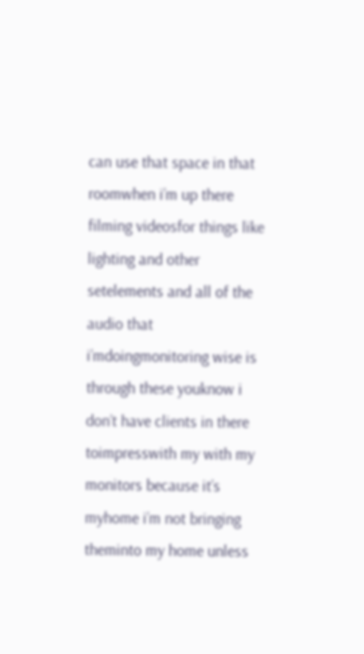can use that space in that roomwhen i’m up there filming videosfor things like lighting and other setelements and all of the audio that i’mdoingmonitoring wise is through these youknow i don’t have clients in there toimpresswith my with my monitors because it’s myhome i’m not bringing theminto my home unless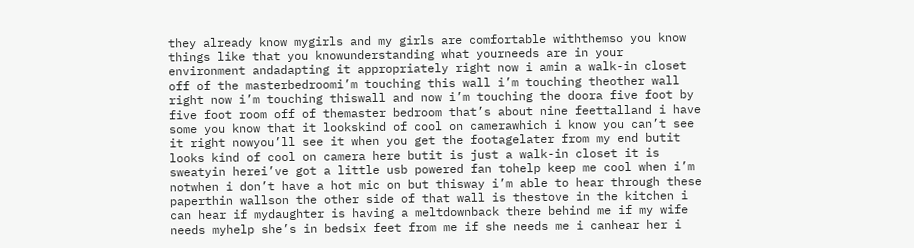they already know mygirls and my girls are comfortable withthemso you know things like that you knowunderstanding what yourneeds are in your environment andadapting it appropriately right now i amin a walk-in closet off of the masterbedroomi’m touching this wall i’m touching theother wall right now i’m touching thiswall and now i’m touching the doora five foot by five foot room off of themaster bedroom that’s about nine feettalland i have some you know that it lookskind of cool on camerawhich i know you can’t see it right nowyou’ll see it when you get the footagelater from my end butit looks kind of cool on camera here butit is just a walk-in closet it is sweatyin herei’ve got a little usb powered fan tohelp keep me cool when i’m notwhen i don’t have a hot mic on but thisway i’m able to hear through these paperthin wallson the other side of that wall is thestove in the kitchen i can hear if mydaughter is having a meltdownback there behind me if my wife needs myhelp she’s in bedsix feet from me if she needs me i canhear her i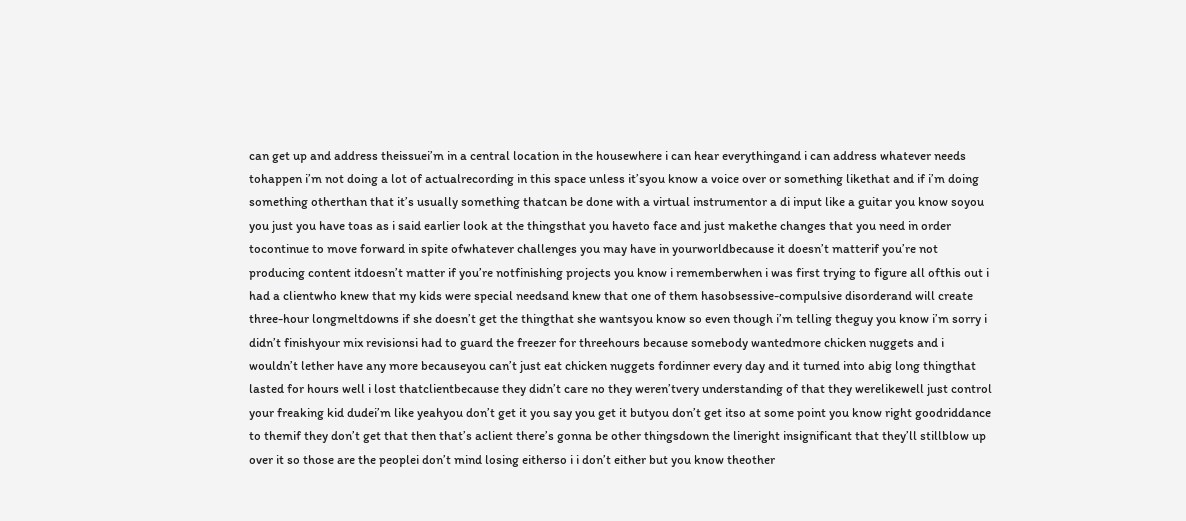can get up and address theissuei’m in a central location in the housewhere i can hear everythingand i can address whatever needs tohappen i’m not doing a lot of actualrecording in this space unless it’syou know a voice over or something likethat and if i’m doing something otherthan that it’s usually something thatcan be done with a virtual instrumentor a di input like a guitar you know soyou you just you have toas as i said earlier look at the thingsthat you haveto face and just makethe changes that you need in order tocontinue to move forward in spite ofwhatever challenges you may have in yourworldbecause it doesn’t matterif you’re not producing content itdoesn’t matter if you’re notfinishing projects you know i rememberwhen i was first trying to figure all ofthis out i had a clientwho knew that my kids were special needsand knew that one of them hasobsessive-compulsive disorderand will create three-hour longmeltdowns if she doesn’t get the thingthat she wantsyou know so even though i’m telling theguy you know i’m sorry i didn’t finishyour mix revisionsi had to guard the freezer for threehours because somebody wantedmore chicken nuggets and i wouldn’t lether have any more becauseyou can’t just eat chicken nuggets fordinner every day and it turned into abig long thingthat lasted for hours well i lost thatclientbecause they didn’t care no they weren’tvery understanding of that they werelikewell just control your freaking kid dudei’m like yeahyou don’t get it you say you get it butyou don’t get itso at some point you know right goodriddance to themif they don’t get that then that’s aclient there’s gonna be other thingsdown the lineright insignificant that they’ll stillblow up over it so those are the peoplei don’t mind losing eitherso i i don’t either but you know theother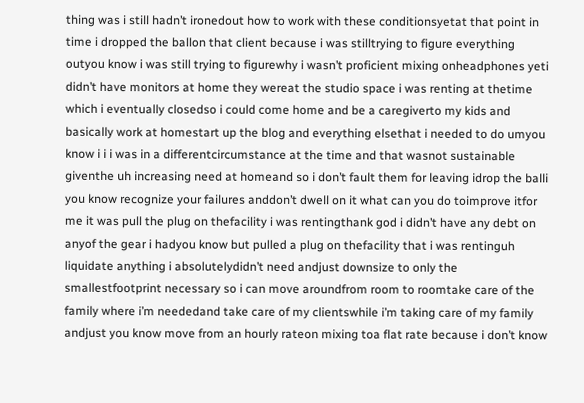thing was i still hadn’t ironedout how to work with these conditionsyetat that point in time i dropped the ballon that client because i was stilltrying to figure everything outyou know i was still trying to figurewhy i wasn’t proficient mixing onheadphones yeti didn’t have monitors at home they wereat the studio space i was renting at thetime which i eventually closedso i could come home and be a caregiverto my kids and basically work at homestart up the blog and everything elsethat i needed to do umyou know i i i was in a differentcircumstance at the time and that wasnot sustainable giventhe uh increasing need at homeand so i don’t fault them for leaving idrop the balli you know recognize your failures anddon’t dwell on it what can you do toimprove itfor me it was pull the plug on thefacility i was rentingthank god i didn’t have any debt on anyof the gear i hadyou know but pulled a plug on thefacility that i was rentinguh liquidate anything i absolutelydidn’t need andjust downsize to only the smallestfootprint necessary so i can move aroundfrom room to roomtake care of the family where i’m neededand take care of my clientswhile i’m taking care of my family andjust you know move from an hourly rateon mixing toa flat rate because i don’t know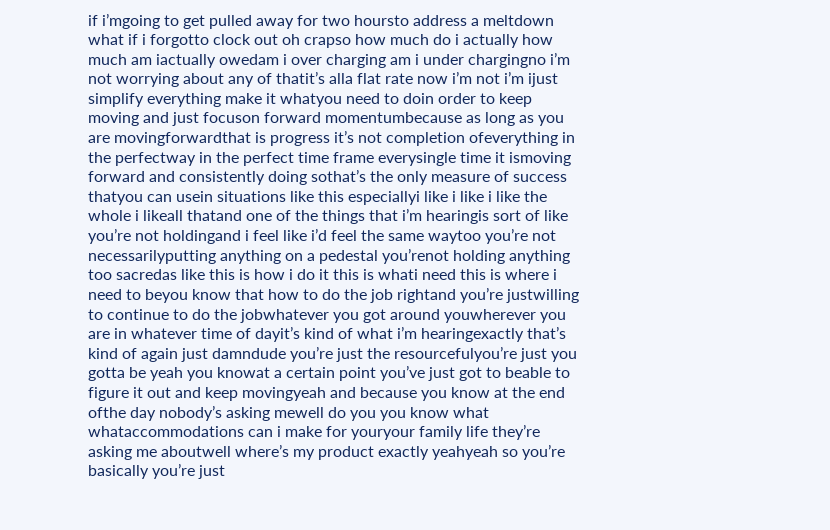if i’mgoing to get pulled away for two hoursto address a meltdown what if i forgotto clock out oh crapso how much do i actually how much am iactually owedam i over charging am i under chargingno i’m not worrying about any of thatit’s alla flat rate now i’m not i’m ijust simplify everything make it whatyou need to doin order to keep moving and just focuson forward momentumbecause as long as you are movingforwardthat is progress it’s not completion ofeverything in the perfectway in the perfect time frame everysingle time it ismoving forward and consistently doing sothat’s the only measure of success thatyou can usein situations like this especiallyi like i like i like the whole i likeall thatand one of the things that i’m hearingis sort of like you’re not holdingand i feel like i’d feel the same waytoo you’re not necessarilyputting anything on a pedestal you’renot holding anything too sacredas like this is how i do it this is whati need this is where i need to beyou know that how to do the job rightand you’re justwilling to continue to do the jobwhatever you got around youwherever you are in whatever time of dayit’s kind of what i’m hearingexactly that’s kind of again just damndude you’re just the resourcefulyou’re just you gotta be yeah you knowat a certain point you’ve just got to beable to figure it out and keep movingyeah and because you know at the end ofthe day nobody’s asking mewell do you you know what whataccommodations can i make for youryour family life they’re asking me aboutwell where’s my product exactly yeahyeah so you’re basically you’re just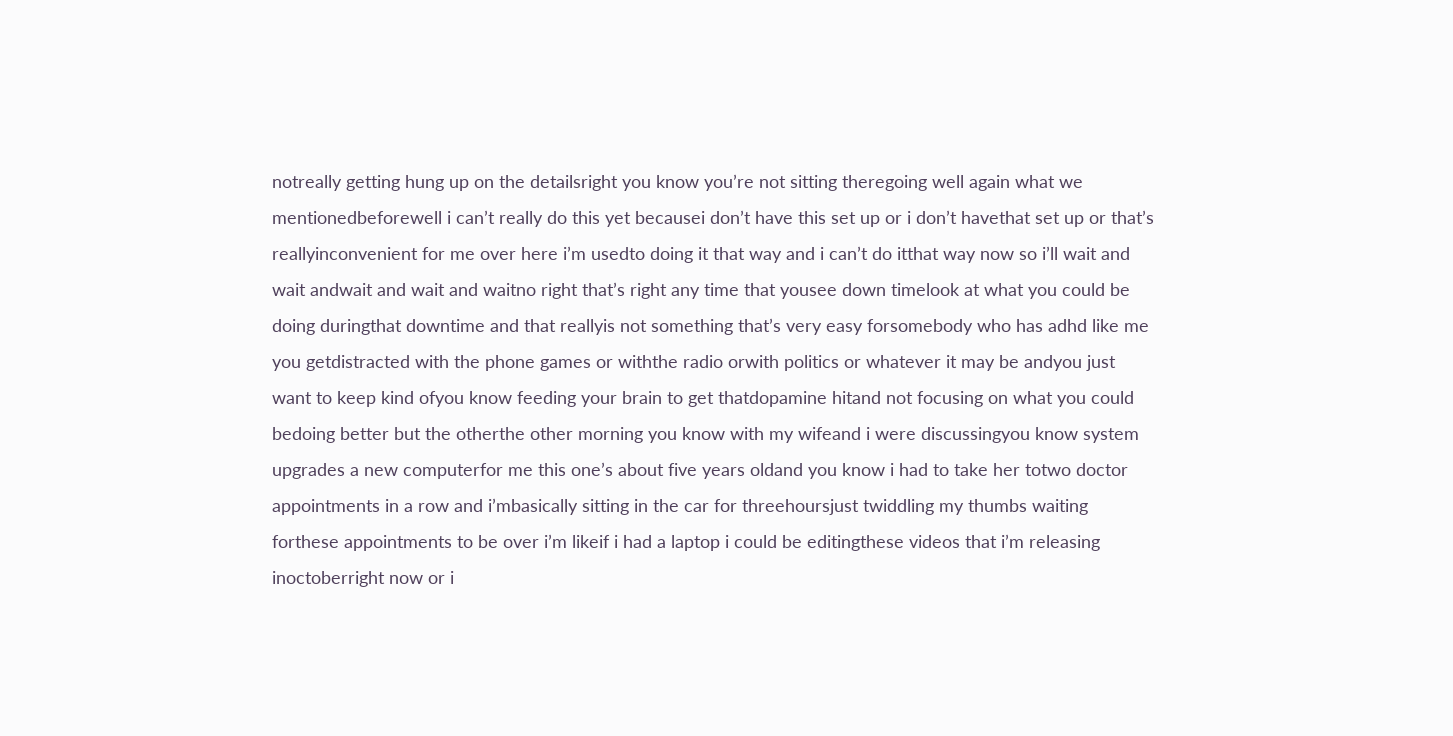notreally getting hung up on the detailsright you know you’re not sitting theregoing well again what we mentionedbeforewell i can’t really do this yet becausei don’t have this set up or i don’t havethat set up or that’s reallyinconvenient for me over here i’m usedto doing it that way and i can’t do itthat way now so i’ll wait and wait andwait and wait and waitno right that’s right any time that yousee down timelook at what you could be doing duringthat downtime and that reallyis not something that’s very easy forsomebody who has adhd like me you getdistracted with the phone games or withthe radio orwith politics or whatever it may be andyou just want to keep kind ofyou know feeding your brain to get thatdopamine hitand not focusing on what you could bedoing better but the otherthe other morning you know with my wifeand i were discussingyou know system upgrades a new computerfor me this one’s about five years oldand you know i had to take her totwo doctor appointments in a row and i’mbasically sitting in the car for threehoursjust twiddling my thumbs waiting forthese appointments to be over i’m likeif i had a laptop i could be editingthese videos that i’m releasing inoctoberright now or i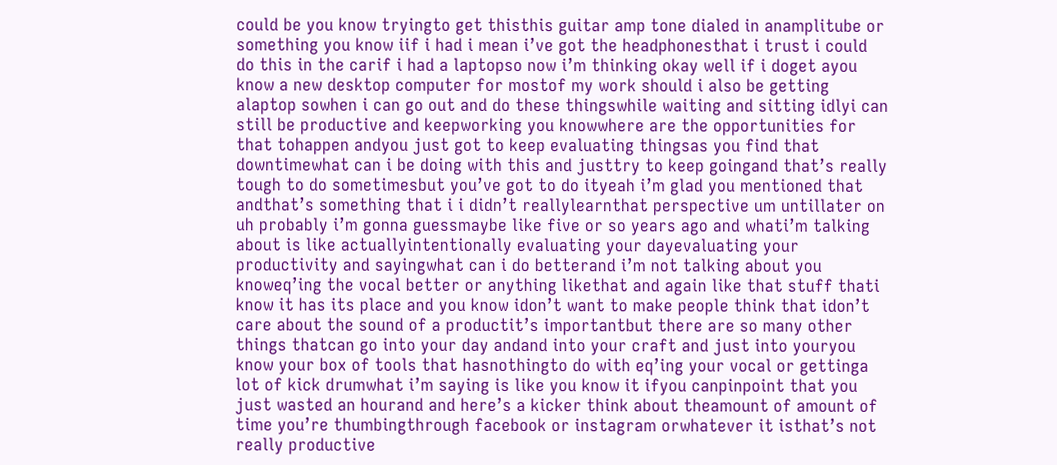could be you know tryingto get thisthis guitar amp tone dialed in anamplitube or something you know iif i had i mean i’ve got the headphonesthat i trust i could do this in the carif i had a laptopso now i’m thinking okay well if i doget ayou know a new desktop computer for mostof my work should i also be getting alaptop sowhen i can go out and do these thingswhile waiting and sitting idlyi can still be productive and keepworking you knowwhere are the opportunities for that tohappen andyou just got to keep evaluating thingsas you find that downtimewhat can i be doing with this and justtry to keep goingand that’s really tough to do sometimesbut you’ve got to do ityeah i’m glad you mentioned that andthat’s something that i i didn’t reallylearnthat perspective um untillater on uh probably i’m gonna guessmaybe like five or so years ago and whati’m talking about is like actuallyintentionally evaluating your dayevaluating your productivity and sayingwhat can i do betterand i’m not talking about you knoweq’ing the vocal better or anything likethat and again like that stuff thati know it has its place and you know idon’t want to make people think that idon’t care about the sound of a productit’s importantbut there are so many other things thatcan go into your day andand into your craft and just into youryou know your box of tools that hasnothingto do with eq’ing your vocal or gettinga lot of kick drumwhat i’m saying is like you know it ifyou canpinpoint that you just wasted an hourand and here’s a kicker think about theamount of amount of time you’re thumbingthrough facebook or instagram orwhatever it isthat’s not really productive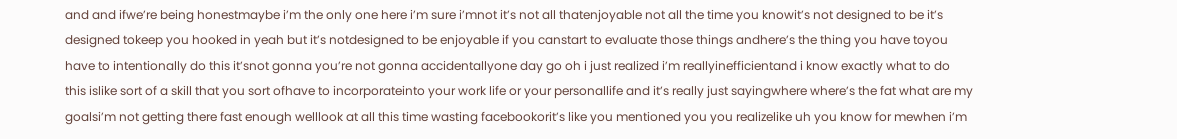and and ifwe’re being honestmaybe i’m the only one here i’m sure i’mnot it’s not all thatenjoyable not all the time you knowit’s not designed to be it’s designed tokeep you hooked in yeah but it’s notdesigned to be enjoyable if you canstart to evaluate those things andhere’s the thing you have toyou have to intentionally do this it’snot gonna you’re not gonna accidentallyone day go oh i just realized i’m reallyinefficientand i know exactly what to do this islike sort of a skill that you sort ofhave to incorporateinto your work life or your personallife and it’s really just sayingwhere where’s the fat what are my goalsi’m not getting there fast enough welllook at all this time wasting facebookorit’s like you mentioned you you realizelike uh you know for mewhen i’m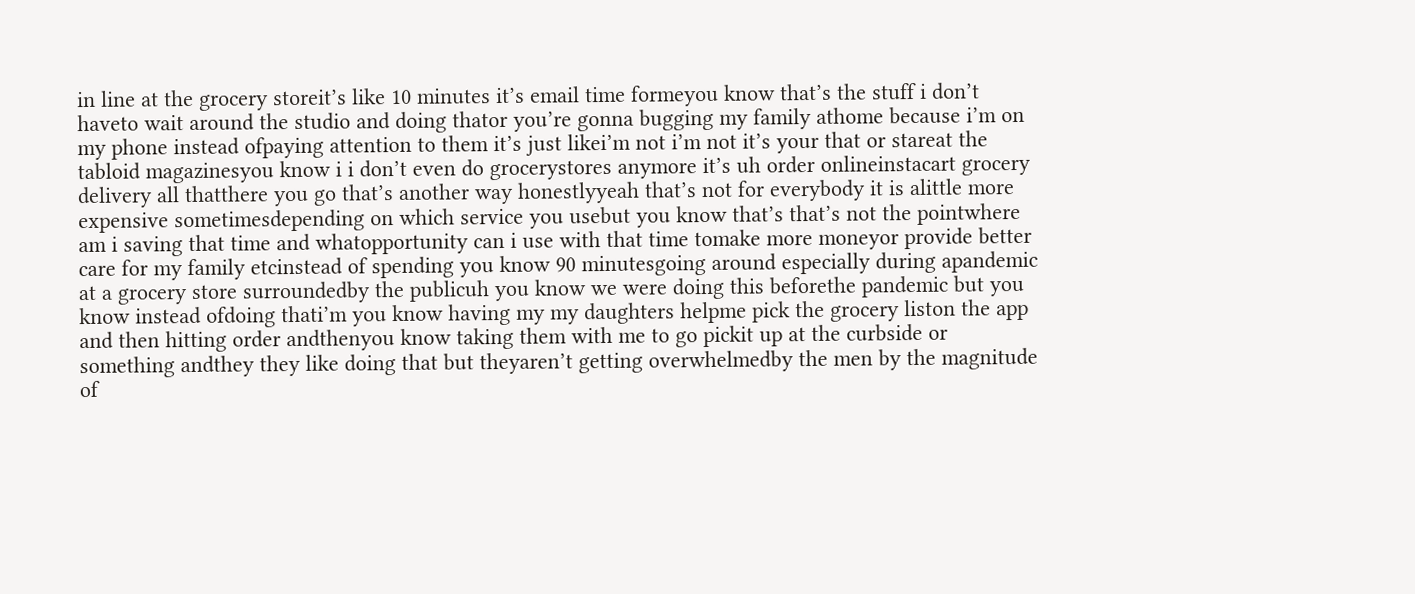in line at the grocery storeit’s like 10 minutes it’s email time formeyou know that’s the stuff i don’t haveto wait around the studio and doing thator you’re gonna bugging my family athome because i’m on my phone instead ofpaying attention to them it’s just likei’m not i’m not it’s your that or stareat the tabloid magazinesyou know i i don’t even do grocerystores anymore it’s uh order onlineinstacart grocery delivery all thatthere you go that’s another way honestlyyeah that’s not for everybody it is alittle more expensive sometimesdepending on which service you usebut you know that’s that’s not the pointwhere am i saving that time and whatopportunity can i use with that time tomake more moneyor provide better care for my family etcinstead of spending you know 90 minutesgoing around especially during apandemic at a grocery store surroundedby the publicuh you know we were doing this beforethe pandemic but you know instead ofdoing thati’m you know having my my daughters helpme pick the grocery liston the app and then hitting order andthenyou know taking them with me to go pickit up at the curbside or something andthey they like doing that but theyaren’t getting overwhelmedby the men by the magnitude of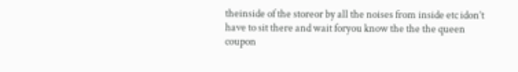theinside of the storeor by all the noises from inside etc idon’t have to sit there and wait foryou know the the the queen coupon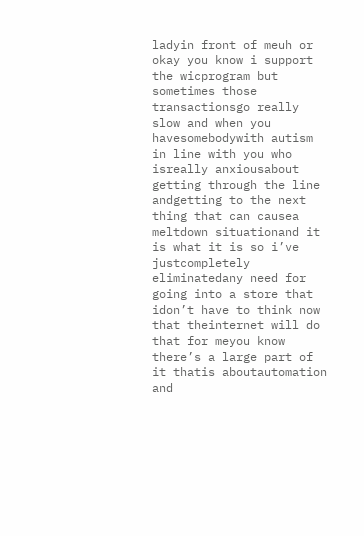ladyin front of meuh or okay you know i support the wicprogram but sometimes those transactionsgo really slow and when you havesomebodywith autism in line with you who isreally anxiousabout getting through the line andgetting to the next thing that can causea meltdown situationand it is what it is so i’ve justcompletely eliminatedany need for going into a store that idon’t have to think now that theinternet will do that for meyou know there’s a large part of it thatis aboutautomation and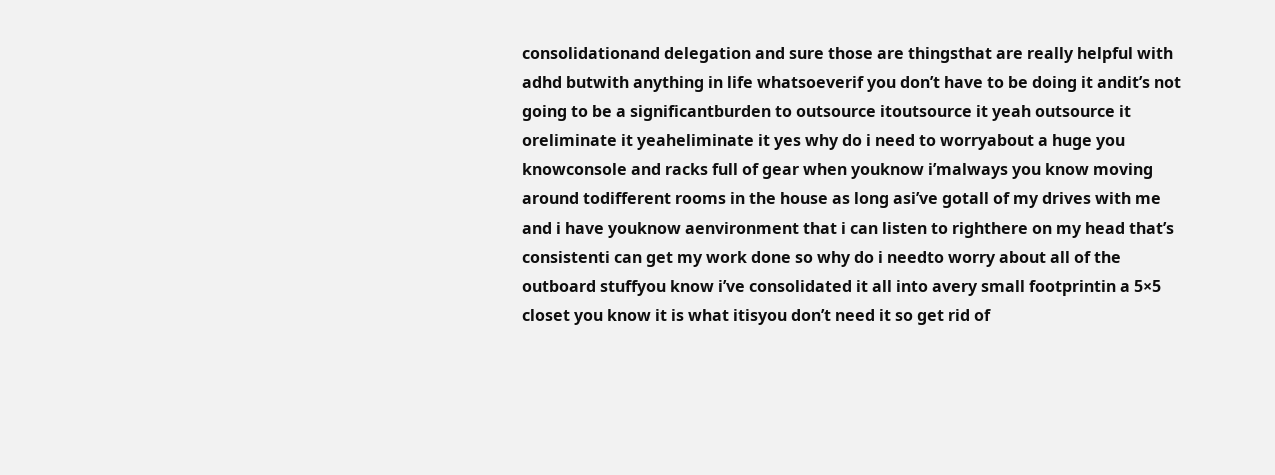consolidationand delegation and sure those are thingsthat are really helpful with adhd butwith anything in life whatsoeverif you don’t have to be doing it andit’s not going to be a significantburden to outsource itoutsource it yeah outsource it oreliminate it yeaheliminate it yes why do i need to worryabout a huge you knowconsole and racks full of gear when youknow i’malways you know moving around todifferent rooms in the house as long asi’ve gotall of my drives with me and i have youknow aenvironment that i can listen to righthere on my head that’s consistenti can get my work done so why do i needto worry about all of the outboard stuffyou know i’ve consolidated it all into avery small footprintin a 5×5 closet you know it is what itisyou don’t need it so get rid of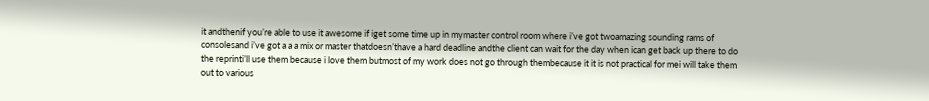it andthenif you’re able to use it awesome if iget some time up in mymaster control room where i’ve got twoamazing sounding rams of consolesand i’ve got a a a mix or master thatdoesn’thave a hard deadline andthe client can wait for the day when ican get back up there to do the reprinti’ll use them because i love them butmost of my work does not go through thembecause it it is not practical for mei will take them out to various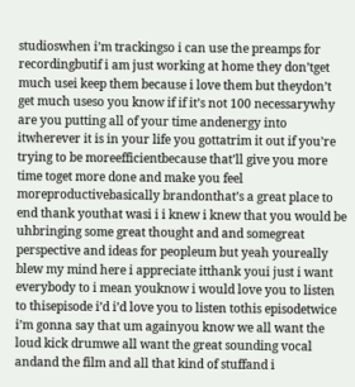studioswhen i’m trackingso i can use the preamps for recordingbutif i am just working at home they don’tget much usei keep them because i love them but theydon’t get much useso you know if if it’s not 100 necessarywhy are you putting all of your time andenergy into itwherever it is in your life you gottatrim it out if you’re trying to be moreefficientbecause that’ll give you more time toget more done and make you feel moreproductivebasically brandonthat’s a great place to end thank youthat wasi i i knew i knew that you would be uhbringing some great thought and and somegreat perspective and ideas for peopleum but yeah youreally blew my mind here i appreciate itthank youi just i want everybody to i mean youknow i would love you to listen to thisepisode i’d i’d love you to listen tothis episodetwice i’m gonna say that um againyou know we all want the loud kick drumwe all want the great sounding vocal andand the film and all that kind of stuffand i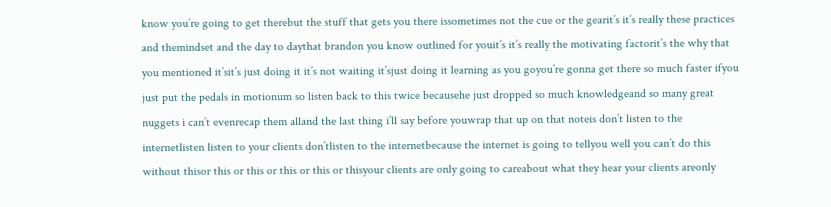know you’re going to get therebut the stuff that gets you there issometimes not the cue or the gearit’s it’s really these practices and themindset and the day to daythat brandon you know outlined for youit’s it’s really the motivating factorit’s the why that you mentioned it’sit’s just doing it it’s not waiting it’sjust doing it learning as you goyou’re gonna get there so much faster ifyou just put the pedals in motionum so listen back to this twice becausehe just dropped so much knowledgeand so many great nuggets i can’t evenrecap them alland the last thing i’ll say before youwrap that up on that noteis don’t listen to the internetlisten listen to your clients don’tlisten to the internetbecause the internet is going to tellyou well you can’t do this without thisor this or this or this or this or thisyour clients are only going to careabout what they hear your clients areonly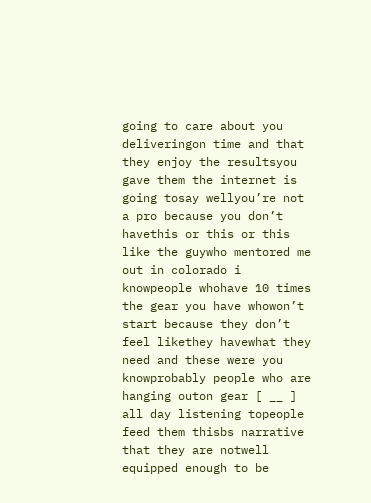going to care about you deliveringon time and that they enjoy the resultsyou gave them the internet is going tosay wellyou’re not a pro because you don’t havethis or this or this like the guywho mentored me out in colorado i knowpeople whohave 10 times the gear you have whowon’t start because they don’t feel likethey havewhat they need and these were you knowprobably people who are hanging outon gear [ __ ] all day listening topeople feed them thisbs narrative that they are notwell equipped enough to be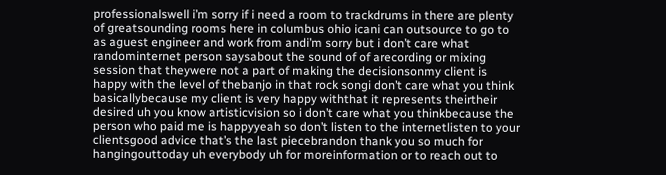professionalswell i’m sorry if i need a room to trackdrums in there are plenty of greatsounding rooms here in columbus ohio icani can outsource to go to as aguest engineer and work from andi’m sorry but i don’t care what randominternet person saysabout the sound of of arecording or mixing session that theywere not a part of making the decisionsonmy client is happy with the level of thebanjo in that rock songi don’t care what you think basicallybecause my client is very happy withthat it represents theirtheir desired uh you know artisticvision so i don’t care what you thinkbecause the person who paid me is happyyeah so don’t listen to the internetlisten to your clientsgood advice that’s the last piecebrandon thank you so much for hangingouttoday uh everybody uh for moreinformation or to reach out to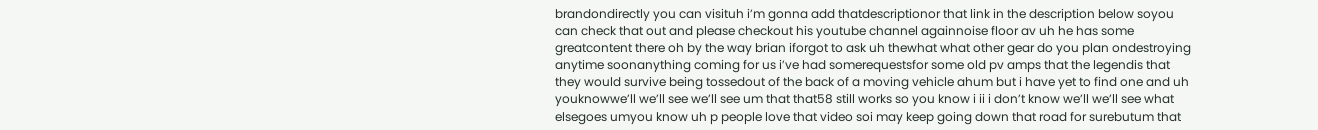brandondirectly you can visituh i’m gonna add thatdescriptionor that link in the description below soyou can check that out and please checkout his youtube channel againnoise floor av uh he has some greatcontent there oh by the way brian iforgot to ask uh thewhat what other gear do you plan ondestroying anytime soonanything coming for us i’ve had somerequestsfor some old pv amps that the legendis that they would survive being tossedout of the back of a moving vehicle ahum but i have yet to find one and uh youknowwe’ll we’ll see we’ll see um that that58 still works so you know i ii i don’t know we’ll we’ll see what elsegoes umyou know uh p people love that video soi may keep going down that road for surebutum that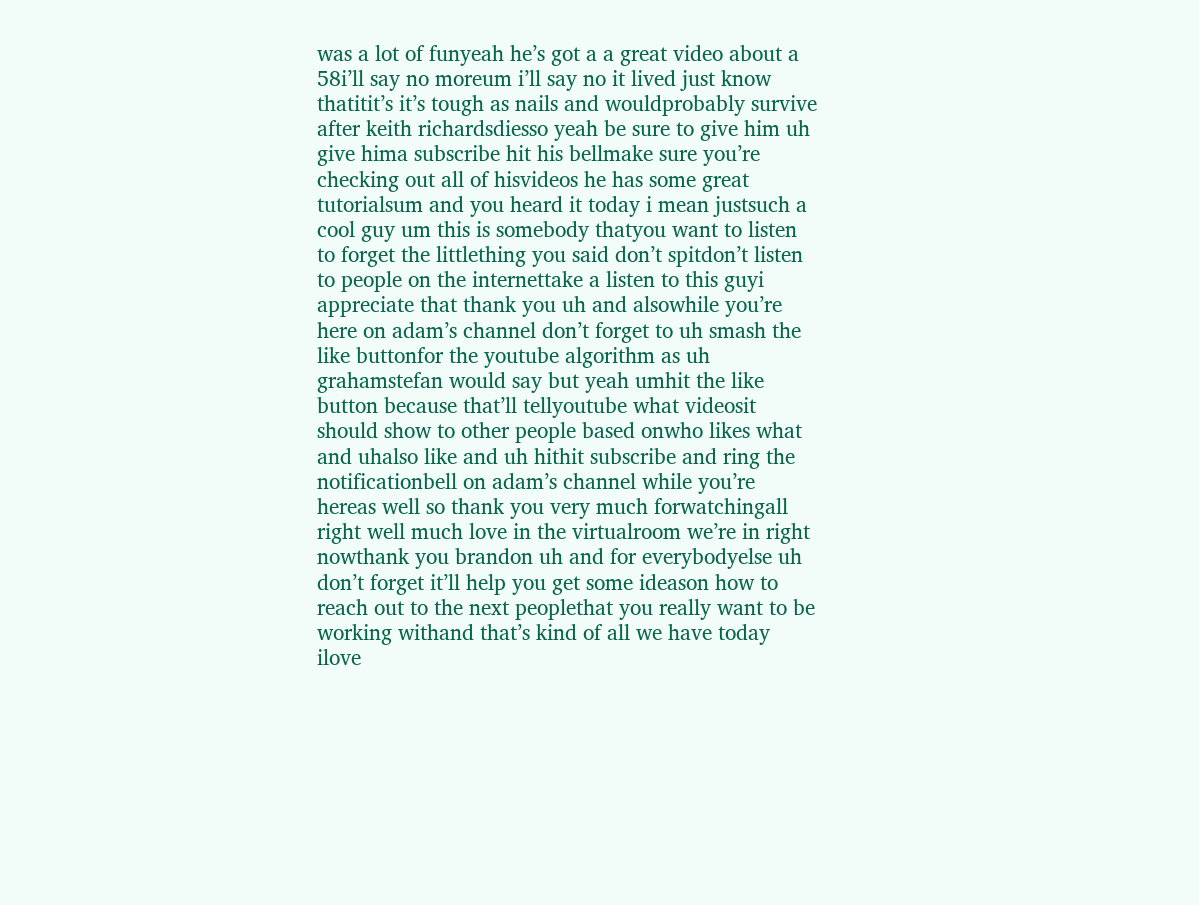was a lot of funyeah he’s got a a great video about a 58i’ll say no moreum i’ll say no it lived just know thatitit’s it’s tough as nails and wouldprobably survive after keith richardsdiesso yeah be sure to give him uh give hima subscribe hit his bellmake sure you’re checking out all of hisvideos he has some great tutorialsum and you heard it today i mean justsuch a cool guy um this is somebody thatyou want to listen to forget the littlething you said don’t spitdon’t listen to people on the internettake a listen to this guyi appreciate that thank you uh and alsowhile you’re here on adam’s channel don’t forget to uh smash the like buttonfor the youtube algorithm as uh grahamstefan would say but yeah umhit the like button because that’ll tellyoutube what videosit should show to other people based onwho likes what and uhalso like and uh hithit subscribe and ring the notificationbell on adam’s channel while you’re hereas well so thank you very much forwatchingall right well much love in the virtualroom we’re in right nowthank you brandon uh and for everybodyelse uh don’t forget it’ll help you get some ideason how to reach out to the next peoplethat you really want to be working withand that’s kind of all we have today ilove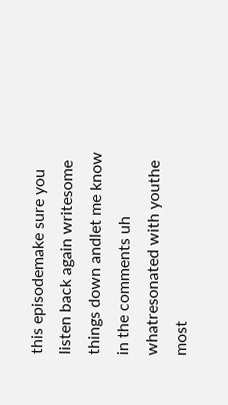this episodemake sure you listen back again writesome things down andlet me know in the comments uh whatresonated with youthe most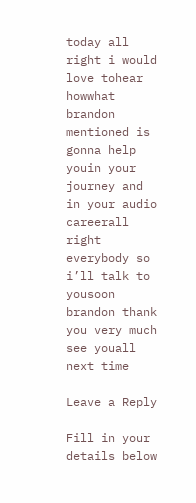today all right i would love tohear howwhat brandon mentioned is gonna help youin your journey and in your audio careerall right everybody so i’ll talk to yousoon brandon thank you very much see youall next time

Leave a Reply

Fill in your details below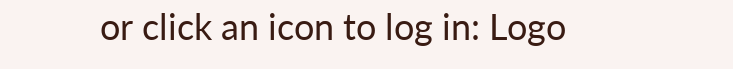or click an icon to log in: Logo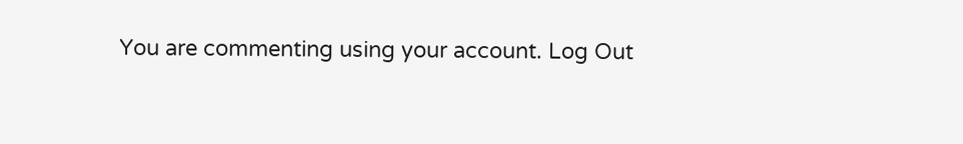You are commenting using your account. Log Out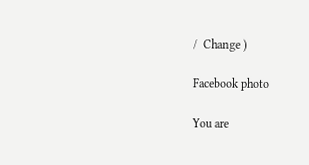/  Change )

Facebook photo

You are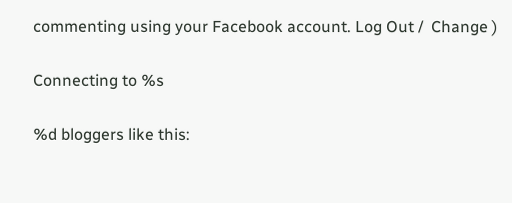commenting using your Facebook account. Log Out /  Change )

Connecting to %s

%d bloggers like this: